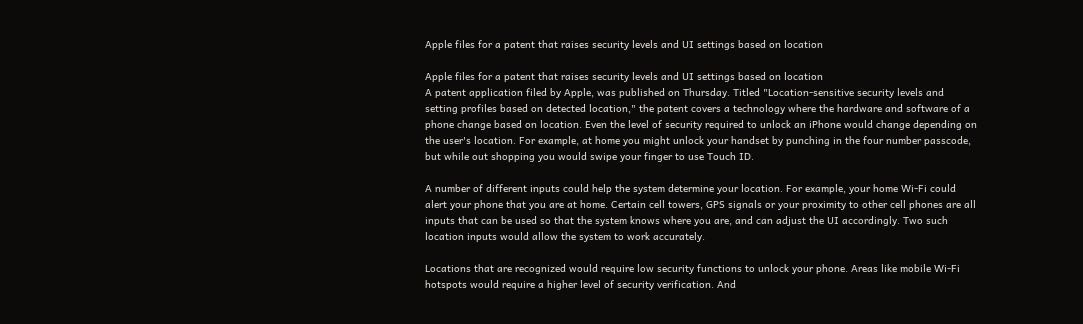Apple files for a patent that raises security levels and UI settings based on location

Apple files for a patent that raises security levels and UI settings based on location
A patent application filed by Apple, was published on Thursday. Titled "Location-sensitive security levels and setting profiles based on detected location," the patent covers a technology where the hardware and software of a phone change based on location. Even the level of security required to unlock an iPhone would change depending on the user's location. For example, at home you might unlock your handset by punching in the four number passcode, but while out shopping you would swipe your finger to use Touch ID.

A number of different inputs could help the system determine your location. For example, your home Wi-Fi could alert your phone that you are at home. Certain cell towers, GPS signals or your proximity to other cell phones are all inputs that can be used so that the system knows where you are, and can adjust the UI accordingly. Two such location inputs would allow the system to work accurately.

Locations that are recognized would require low security functions to unlock your phone. Areas like mobile Wi-Fi hotspots would require a higher level of security verification. And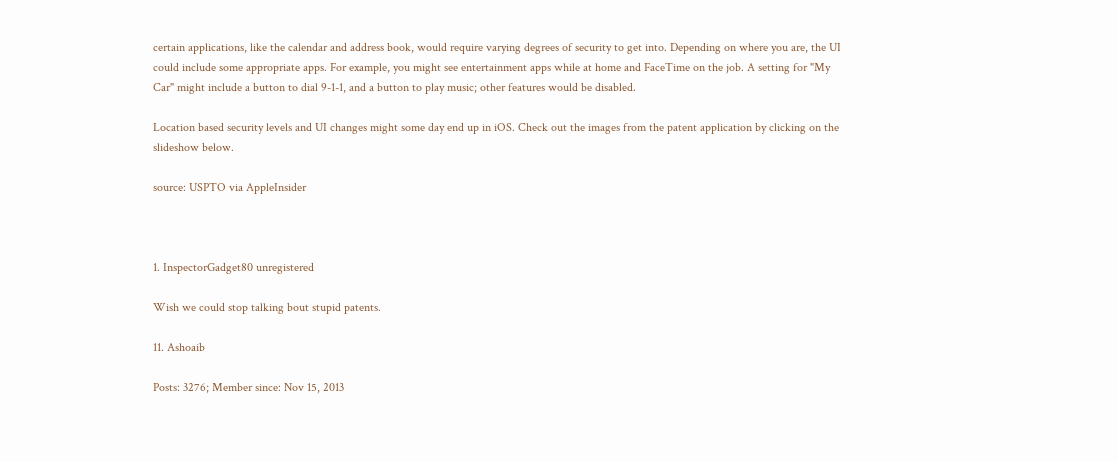certain applications, like the calendar and address book, would require varying degrees of security to get into. Depending on where you are, the UI could include some appropriate apps. For example, you might see entertainment apps while at home and FaceTime on the job. A setting for "My Car" might include a button to dial 9-1-1, and a button to play music; other features would be disabled.

Location based security levels and UI changes might some day end up in iOS. Check out the images from the patent application by clicking on the slideshow below.

source: USPTO via AppleInsider



1. InspectorGadget80 unregistered

Wish we could stop talking bout stupid patents.

11. Ashoaib

Posts: 3276; Member since: Nov 15, 2013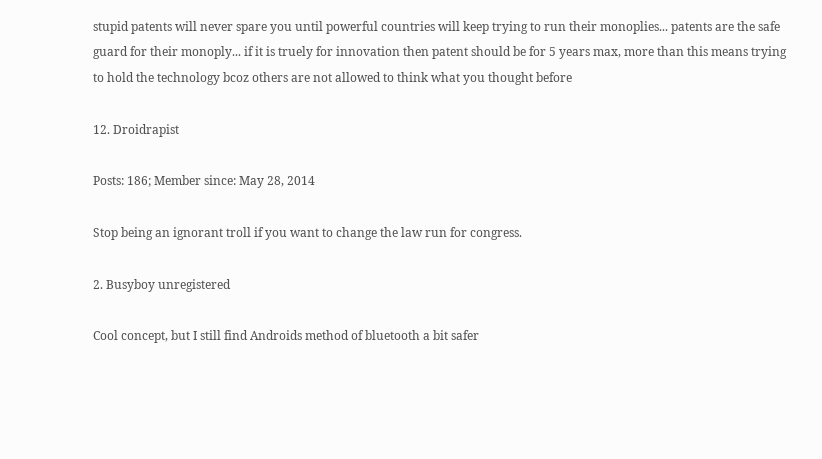stupid patents will never spare you until powerful countries will keep trying to run their monoplies... patents are the safe guard for their monoply... if it is truely for innovation then patent should be for 5 years max, more than this means trying to hold the technology bcoz others are not allowed to think what you thought before

12. Droidrapist

Posts: 186; Member since: May 28, 2014

Stop being an ignorant troll if you want to change the law run for congress.

2. Busyboy unregistered

Cool concept, but I still find Androids method of bluetooth a bit safer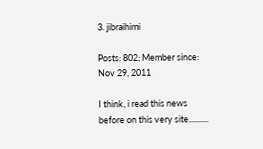3. jibraihimi

Posts: 802; Member since: Nov 29, 2011

I think, i read this news before on this very site..........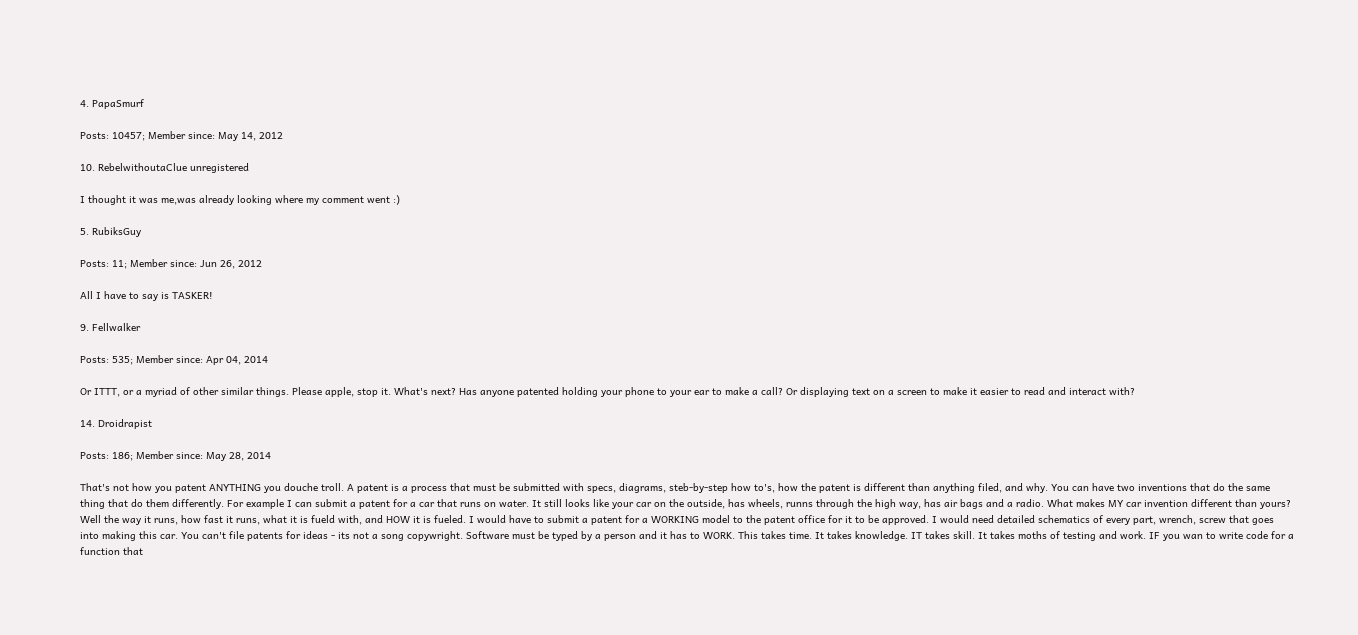4. PapaSmurf

Posts: 10457; Member since: May 14, 2012

10. RebelwithoutaClue unregistered

I thought it was me,was already looking where my comment went :)

5. RubiksGuy

Posts: 11; Member since: Jun 26, 2012

All I have to say is TASKER!

9. Fellwalker

Posts: 535; Member since: Apr 04, 2014

Or ITTT, or a myriad of other similar things. Please apple, stop it. What's next? Has anyone patented holding your phone to your ear to make a call? Or displaying text on a screen to make it easier to read and interact with?

14. Droidrapist

Posts: 186; Member since: May 28, 2014

That's not how you patent ANYTHING you douche troll. A patent is a process that must be submitted with specs, diagrams, steb-by-step how to's, how the patent is different than anything filed, and why. You can have two inventions that do the same thing that do them differently. For example I can submit a patent for a car that runs on water. It still looks like your car on the outside, has wheels, runns through the high way, has air bags and a radio. What makes MY car invention different than yours? Well the way it runs, how fast it runs, what it is fueld with, and HOW it is fueled. I would have to submit a patent for a WORKING model to the patent office for it to be approved. I would need detailed schematics of every part, wrench, screw that goes into making this car. You can't file patents for ideas - its not a song copywright. Software must be typed by a person and it has to WORK. This takes time. It takes knowledge. IT takes skill. It takes moths of testing and work. IF you wan to write code for a function that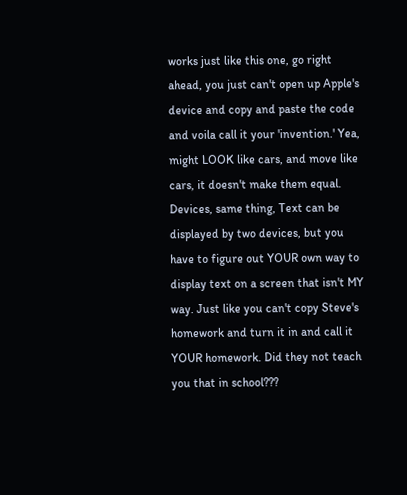works just like this one, go right ahead, you just can't open up Apple's device and copy and paste the code and voila call it your 'invention.' Yea, might LOOK like cars, and move like cars, it doesn't make them equal. Devices, same thing, Text can be displayed by two devices, but you have to figure out YOUR own way to display text on a screen that isn't MY way. Just like you can't copy Steve's homework and turn it in and call it YOUR homework. Did they not teach you that in school???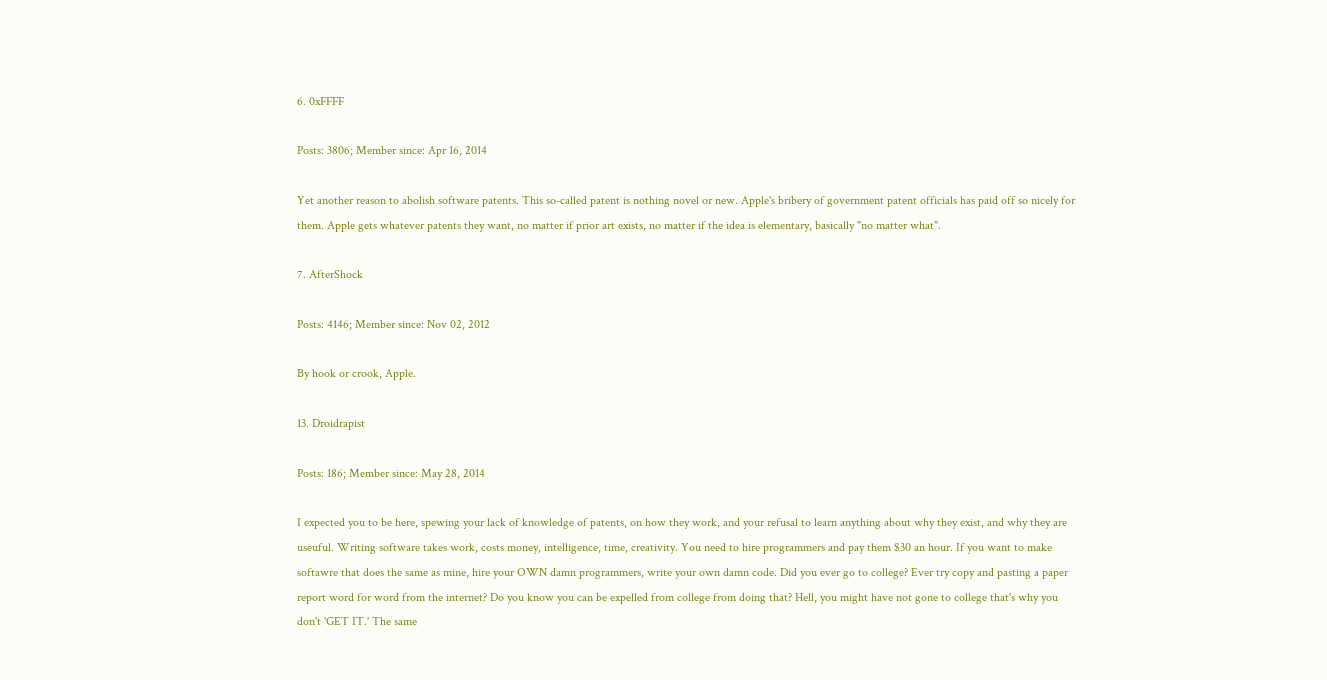6. 0xFFFF

Posts: 3806; Member since: Apr 16, 2014

Yet another reason to abolish software patents. This so-called patent is nothing novel or new. Apple's bribery of government patent officials has paid off so nicely for them. Apple gets whatever patents they want, no matter if prior art exists, no matter if the idea is elementary, basically "no matter what".

7. AfterShock

Posts: 4146; Member since: Nov 02, 2012

By hook or crook, Apple.

13. Droidrapist

Posts: 186; Member since: May 28, 2014

I expected you to be here, spewing your lack of knowledge of patents, on how they work, and your refusal to learn anything about why they exist, and why they are useuful. Writing software takes work, costs money, intelligence, time, creativity. You need to hire programmers and pay them $30 an hour. If you want to make softawre that does the same as mine, hire your OWN damn programmers, write your own damn code. Did you ever go to college? Ever try copy and pasting a paper report word for word from the internet? Do you know you can be expelled from college from doing that? Hell, you might have not gone to college that's why you don't 'GET IT.' The same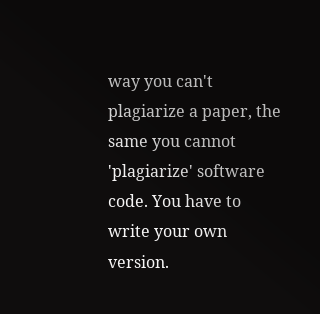way you can't plagiarize a paper, the same you cannot 'plagiarize' software code. You have to write your own version.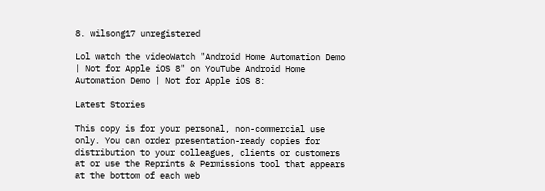8. wilsong17 unregistered

Lol watch the videoWatch "Android Home Automation Demo | Not for Apple iOS 8" on YouTube Android Home Automation Demo | Not for Apple iOS 8:

Latest Stories

This copy is for your personal, non-commercial use only. You can order presentation-ready copies for distribution to your colleagues, clients or customers at or use the Reprints & Permissions tool that appears at the bottom of each web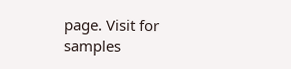page. Visit for samples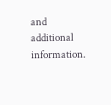and additional information.